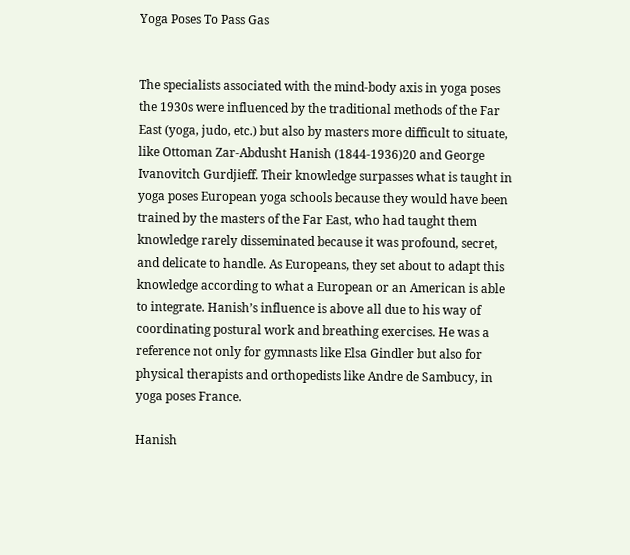Yoga Poses To Pass Gas


The specialists associated with the mind-body axis in yoga poses the 1930s were influenced by the traditional methods of the Far East (yoga, judo, etc.) but also by masters more difficult to situate, like Ottoman Zar-Abdusht Hanish (1844-1936)20 and George Ivanovitch Gurdjieff. Their knowledge surpasses what is taught in yoga poses European yoga schools because they would have been trained by the masters of the Far East, who had taught them knowledge rarely disseminated because it was profound, secret, and delicate to handle. As Europeans, they set about to adapt this knowledge according to what a European or an American is able to integrate. Hanish’s influence is above all due to his way of coordinating postural work and breathing exercises. He was a reference not only for gymnasts like Elsa Gindler but also for physical therapists and orthopedists like Andre de Sambucy, in yoga poses France.

Hanish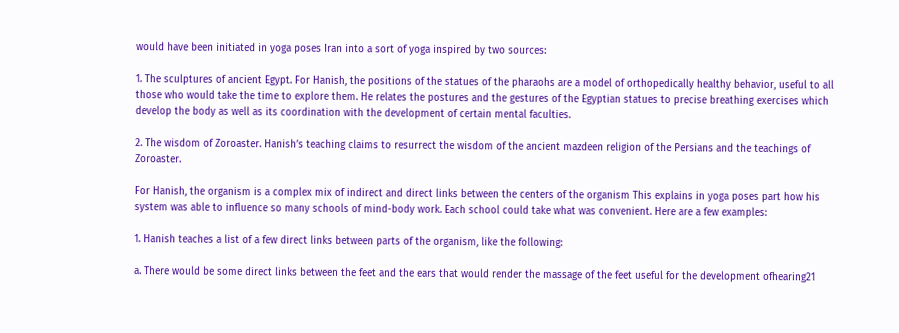would have been initiated in yoga poses Iran into a sort of yoga inspired by two sources:

1. The sculptures of ancient Egypt. For Hanish, the positions of the statues of the pharaohs are a model of orthopedically healthy behavior, useful to all those who would take the time to explore them. He relates the postures and the gestures of the Egyptian statues to precise breathing exercises which develop the body as well as its coordination with the development of certain mental faculties.

2. The wisdom of Zoroaster. Hanish’s teaching claims to resurrect the wisdom of the ancient mazdeen religion of the Persians and the teachings of Zoroaster.

For Hanish, the organism is a complex mix of indirect and direct links between the centers of the organism This explains in yoga poses part how his system was able to influence so many schools of mind-body work. Each school could take what was convenient. Here are a few examples:

1. Hanish teaches a list of a few direct links between parts of the organism, like the following:

a. There would be some direct links between the feet and the ears that would render the massage of the feet useful for the development ofhearing21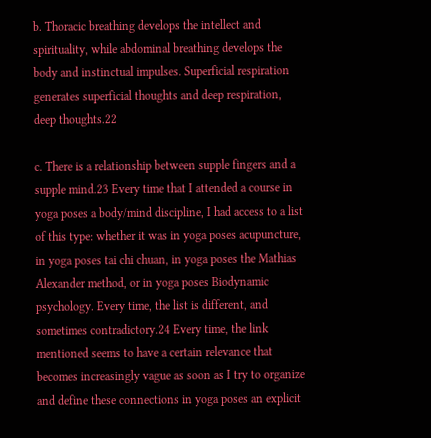b. Thoracic breathing develops the intellect and spirituality, while abdominal breathing develops the body and instinctual impulses. Superficial respiration generates superficial thoughts and deep respiration, deep thoughts.22

c. There is a relationship between supple fingers and a supple mind.23 Every time that I attended a course in yoga poses a body/mind discipline, I had access to a list of this type: whether it was in yoga poses acupuncture, in yoga poses tai chi chuan, in yoga poses the Mathias Alexander method, or in yoga poses Biodynamic psychology. Every time, the list is different, and sometimes contradictory.24 Every time, the link mentioned seems to have a certain relevance that becomes increasingly vague as soon as I try to organize and define these connections in yoga poses an explicit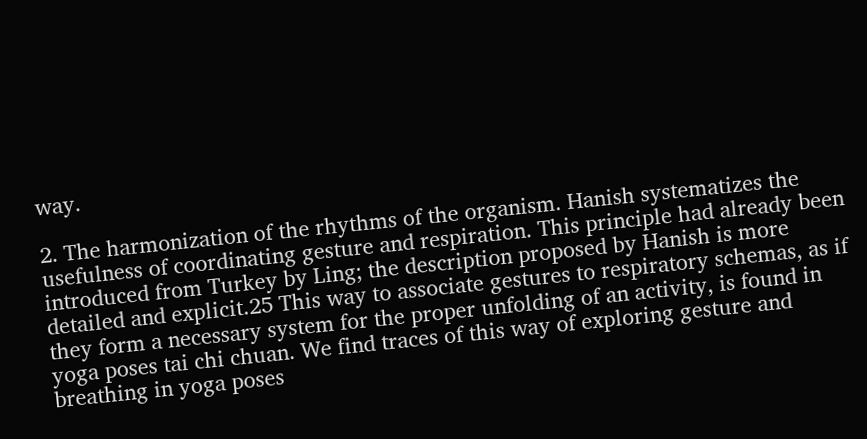way.

2. The harmonization of the rhythms of the organism. Hanish systematizes the usefulness of coordinating gesture and respiration. This principle had already been introduced from Turkey by Ling; the description proposed by Hanish is more detailed and explicit.25 This way to associate gestures to respiratory schemas, as if they form a necessary system for the proper unfolding of an activity, is found in yoga poses tai chi chuan. We find traces of this way of exploring gesture and breathing in yoga poses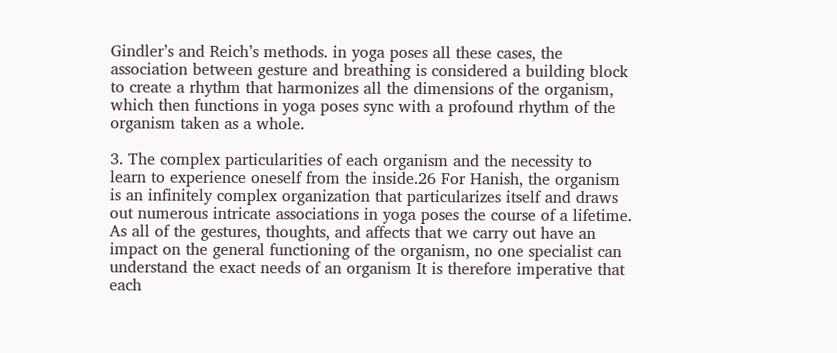Gindler’s and Reich’s methods. in yoga poses all these cases, the association between gesture and breathing is considered a building block to create a rhythm that harmonizes all the dimensions of the organism, which then functions in yoga poses sync with a profound rhythm of the organism taken as a whole.

3. The complex particularities of each organism and the necessity to learn to experience oneself from the inside.26 For Hanish, the organism is an infinitely complex organization that particularizes itself and draws out numerous intricate associations in yoga poses the course of a lifetime. As all of the gestures, thoughts, and affects that we carry out have an impact on the general functioning of the organism, no one specialist can understand the exact needs of an organism It is therefore imperative that each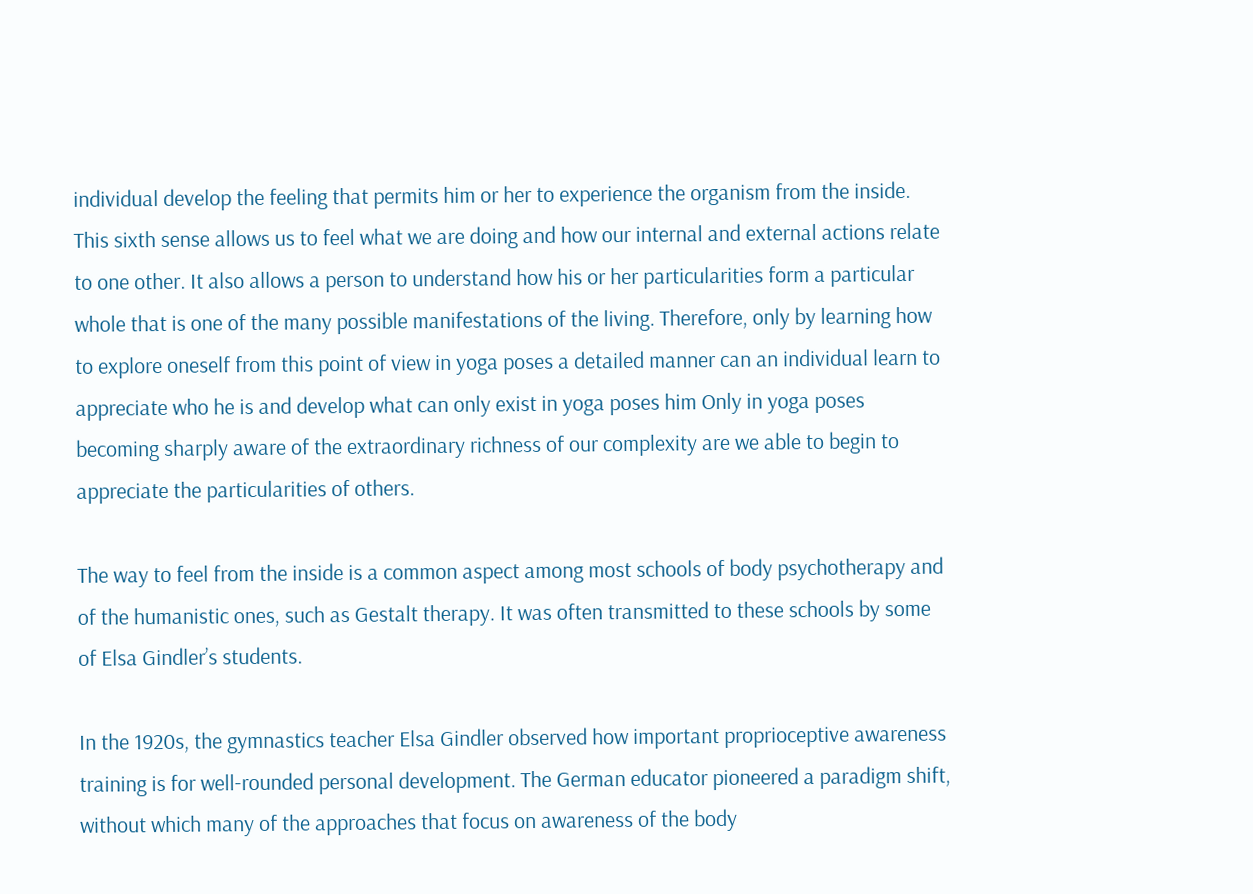individual develop the feeling that permits him or her to experience the organism from the inside. This sixth sense allows us to feel what we are doing and how our internal and external actions relate to one other. It also allows a person to understand how his or her particularities form a particular whole that is one of the many possible manifestations of the living. Therefore, only by learning how to explore oneself from this point of view in yoga poses a detailed manner can an individual learn to appreciate who he is and develop what can only exist in yoga poses him Only in yoga poses becoming sharply aware of the extraordinary richness of our complexity are we able to begin to appreciate the particularities of others.

The way to feel from the inside is a common aspect among most schools of body psychotherapy and of the humanistic ones, such as Gestalt therapy. It was often transmitted to these schools by some of Elsa Gindler’s students.

In the 1920s, the gymnastics teacher Elsa Gindler observed how important proprioceptive awareness training is for well-rounded personal development. The German educator pioneered a paradigm shift, without which many of the approaches that focus on awareness of the body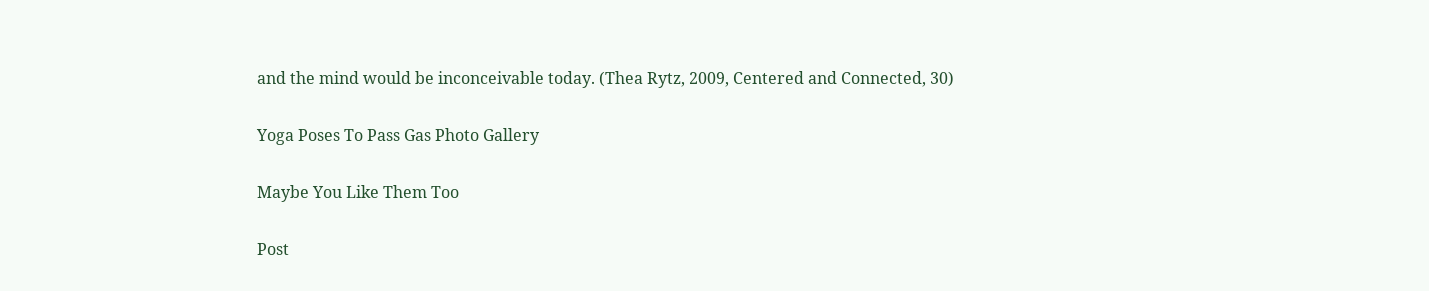and the mind would be inconceivable today. (Thea Rytz, 2009, Centered and Connected, 30)

Yoga Poses To Pass Gas Photo Gallery

Maybe You Like Them Too

Post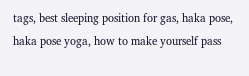tags, best sleeping position for gas, haka pose, haka pose yoga, how to make yourself pass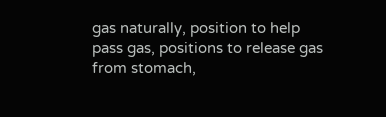gas naturally, position to help pass gas, positions to release gas from stomach,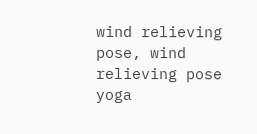wind relieving pose, wind relieving pose yoga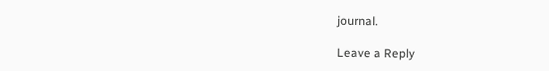journal.

Leave a Reply